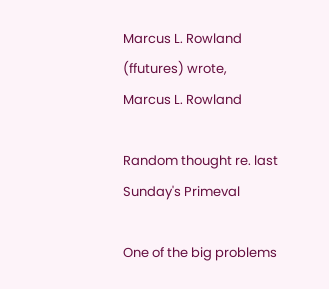Marcus L. Rowland (ffutures) wrote,
Marcus L. Rowland

Random thought re. last Sunday's Primeval

One of the big problems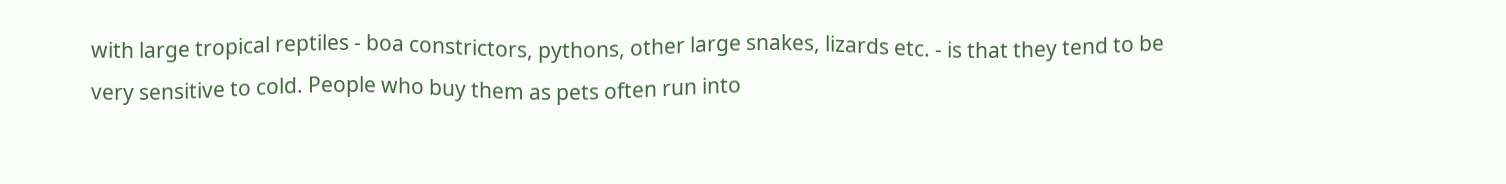with large tropical reptiles - boa constrictors, pythons, other large snakes, lizards etc. - is that they tend to be very sensitive to cold. People who buy them as pets often run into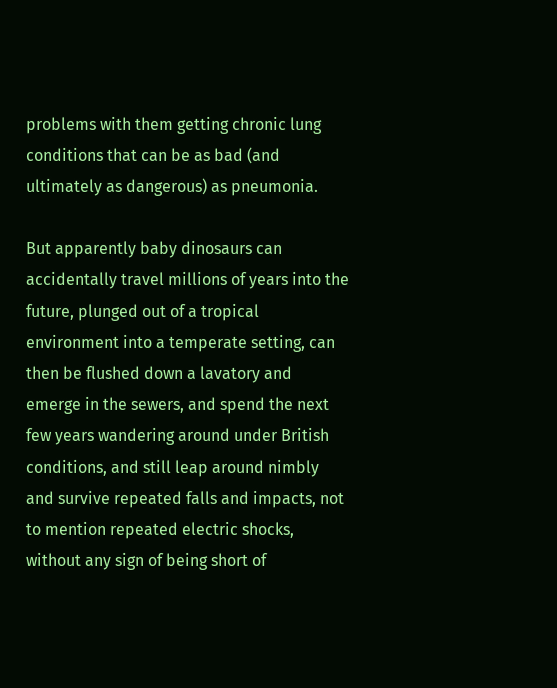problems with them getting chronic lung conditions that can be as bad (and ultimately as dangerous) as pneumonia.

But apparently baby dinosaurs can accidentally travel millions of years into the future, plunged out of a tropical environment into a temperate setting, can then be flushed down a lavatory and emerge in the sewers, and spend the next few years wandering around under British conditions, and still leap around nimbly and survive repeated falls and impacts, not to mention repeated electric shocks, without any sign of being short of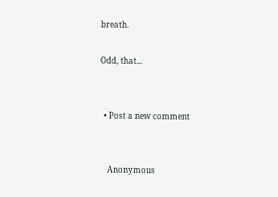breath.

Odd, that...


  • Post a new comment


    Anonymous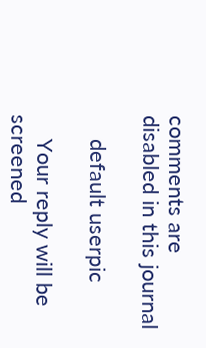comments are disabled in this journal

    default userpic

    Your reply will be screened